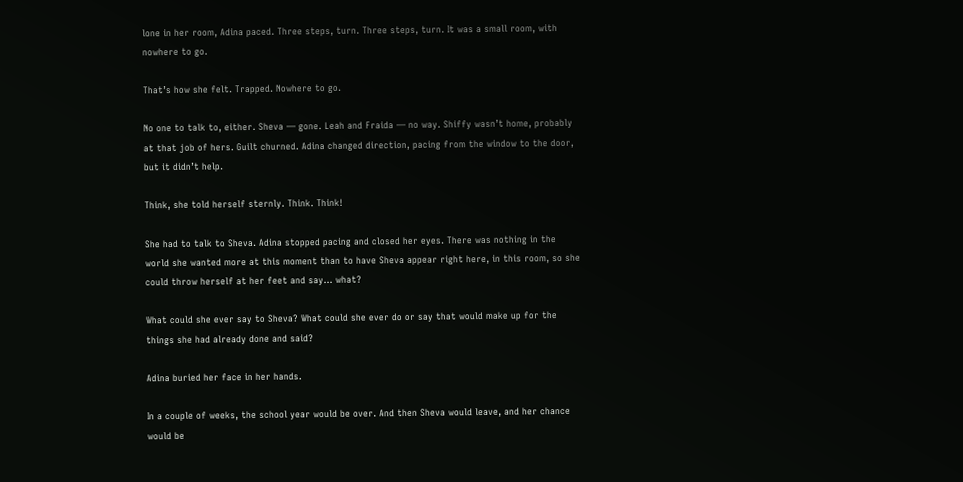lone in her room, Adina paced. Three steps, turn. Three steps, turn. It was a small room, with nowhere to go.

That’s how she felt. Trapped. Nowhere to go.

No one to talk to, either. Sheva — gone. Leah and Fraida — no way. Shiffy wasn’t home, probably at that job of hers. Guilt churned. Adina changed direction, pacing from the window to the door, but it didn’t help.

Think, she told herself sternly. Think. Think!

She had to talk to Sheva. Adina stopped pacing and closed her eyes. There was nothing in the world she wanted more at this moment than to have Sheva appear right here, in this room, so she could throw herself at her feet and say… what?

What could she ever say to Sheva? What could she ever do or say that would make up for the things she had already done and said?

Adina buried her face in her hands.

In a couple of weeks, the school year would be over. And then Sheva would leave, and her chance would be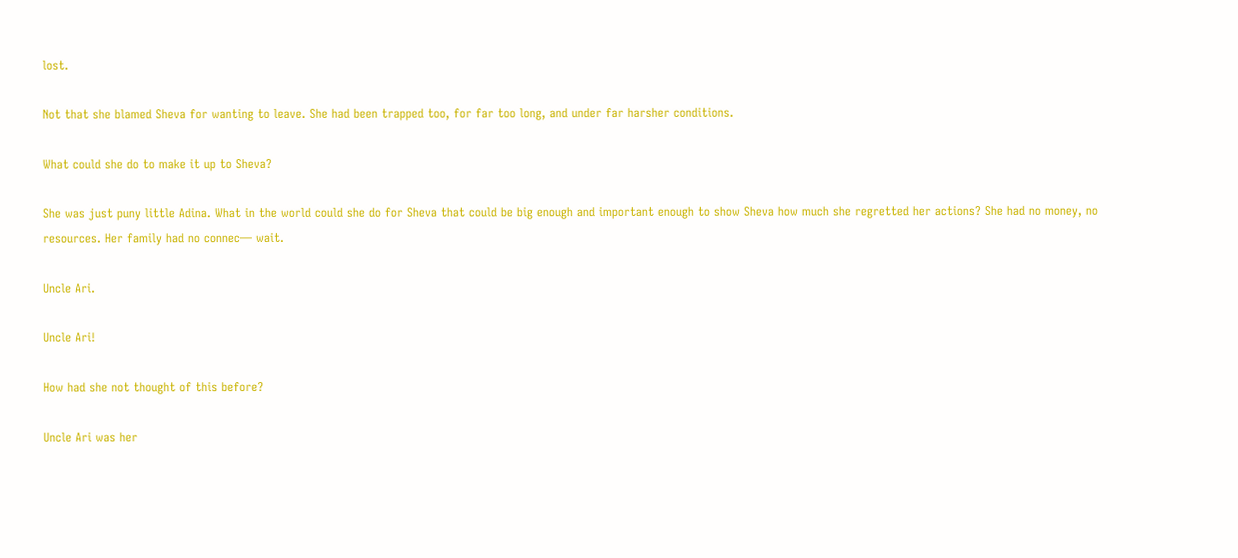lost.

Not that she blamed Sheva for wanting to leave. She had been trapped too, for far too long, and under far harsher conditions.

What could she do to make it up to Sheva?

She was just puny little Adina. What in the world could she do for Sheva that could be big enough and important enough to show Sheva how much she regretted her actions? She had no money, no resources. Her family had no connec— wait.

Uncle Ari.

Uncle Ari!

How had she not thought of this before?

Uncle Ari was her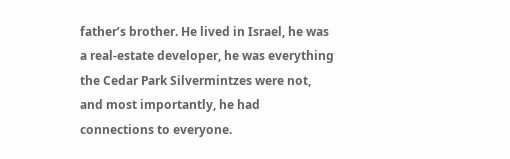father’s brother. He lived in Israel, he was a real-estate developer, he was everything the Cedar Park Silvermintzes were not, and most importantly, he had connections to everyone.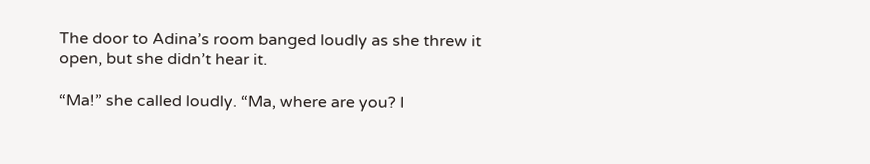The door to Adina’s room banged loudly as she threw it open, but she didn’t hear it.

“Ma!” she called loudly. “Ma, where are you? I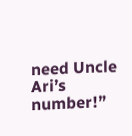need Uncle Ari’s number!”